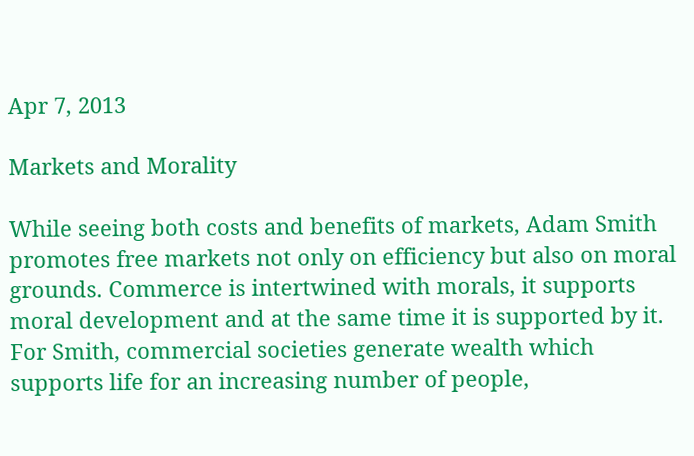Apr 7, 2013

Markets and Morality

While seeing both costs and benefits of markets, Adam Smith promotes free markets not only on efficiency but also on moral grounds. Commerce is intertwined with morals, it supports moral development and at the same time it is supported by it. For Smith, commercial societies generate wealth which supports life for an increasing number of people,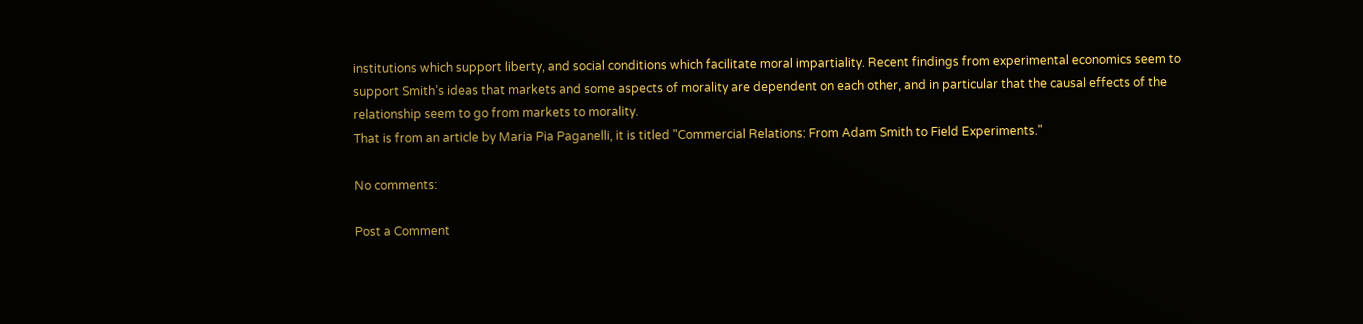institutions which support liberty, and social conditions which facilitate moral impartiality. Recent findings from experimental economics seem to support Smith’s ideas that markets and some aspects of morality are dependent on each other, and in particular that the causal effects of the relationship seem to go from markets to morality.
That is from an article by Maria Pia Paganelli, it is titled "Commercial Relations: From Adam Smith to Field Experiments."

No comments:

Post a Comment